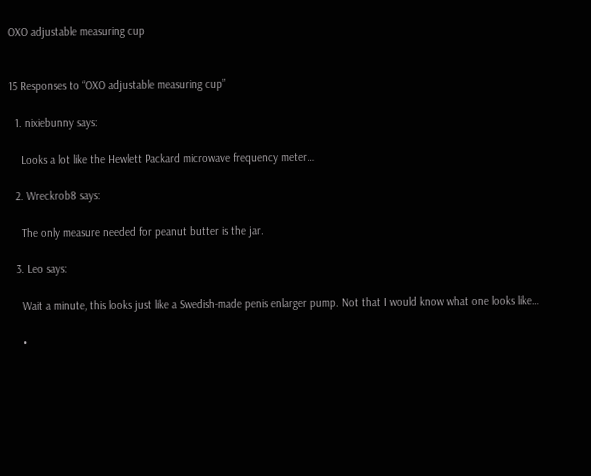OXO adjustable measuring cup


15 Responses to “OXO adjustable measuring cup”

  1. nixiebunny says:

    Looks a lot like the Hewlett Packard microwave frequency meter…

  2. Wreckrob8 says:

    The only measure needed for peanut butter is the jar.

  3. Leo says:

    Wait a minute, this looks just like a Swedish-made penis enlarger pump. Not that I would know what one looks like…

    •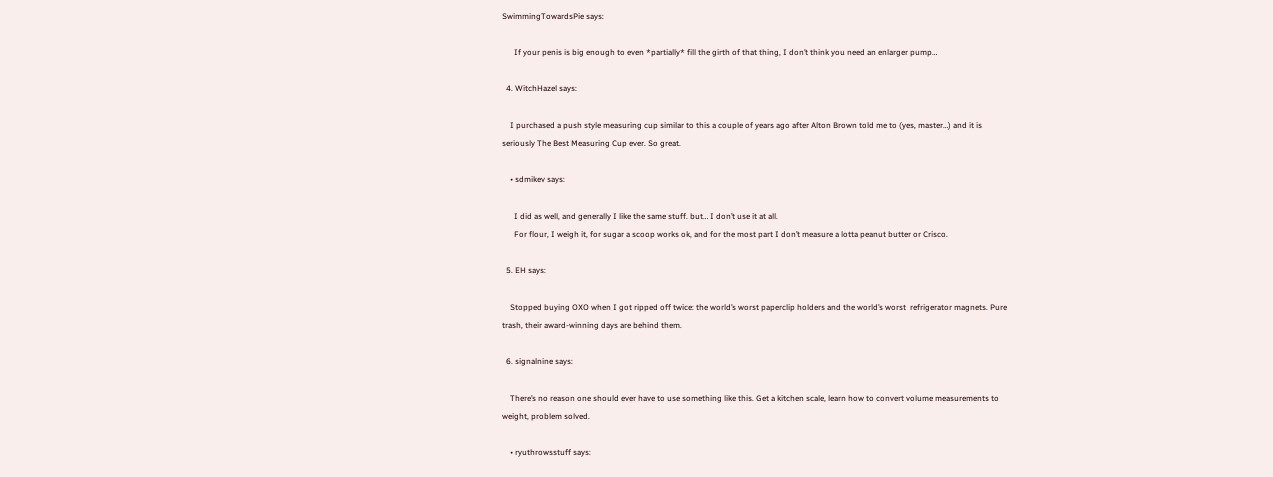SwimmingTowardsPie says:

      If your penis is big enough to even *partially* fill the girth of that thing, I don’t think you need an enlarger pump…

  4. WitchHazel says:

    I purchased a push style measuring cup similar to this a couple of years ago after Alton Brown told me to (yes, master…) and it is seriously The Best Measuring Cup ever. So great.

    • sdmikev says:

      I did as well, and generally I like the same stuff. but… I don’t use it at all.
      For flour, I weigh it, for sugar a scoop works ok, and for the most part I don’t measure a lotta peanut butter or Crisco.

  5. EH says:

    Stopped buying OXO when I got ripped off twice: the world’s worst paperclip holders and the world’s worst  refrigerator magnets. Pure trash, their award-winning days are behind them.

  6. signalnine says:

    There’s no reason one should ever have to use something like this. Get a kitchen scale, learn how to convert volume measurements to weight, problem solved.

    • ryuthrowsstuff says: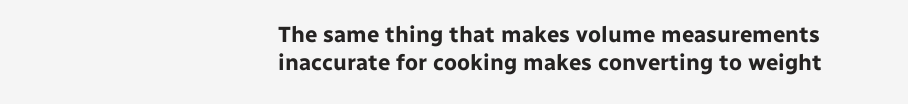The same thing that makes volume measurements inaccurate for cooking makes converting to weight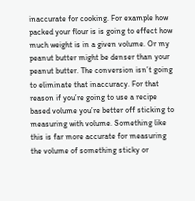inaccurate for cooking. For example how packed your flour is is going to effect how much weight is in a given volume. Or my peanut butter might be denser than your peanut butter. The conversion isn’t going to eliminate that inaccuracy. For that reason if you’re going to use a recipe based volume you’re better off sticking to measuring with volume. Something like this is far more accurate for measuring the volume of something sticky or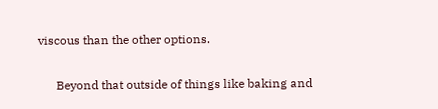viscous than the other options.

      Beyond that outside of things like baking and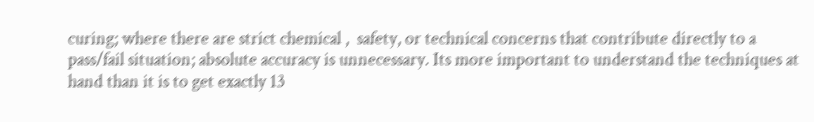curing; where there are strict chemical ,  safety, or technical concerns that contribute directly to a pass/fail situation; absolute accuracy is unnecessary. Its more important to understand the techniques at hand than it is to get exactly 13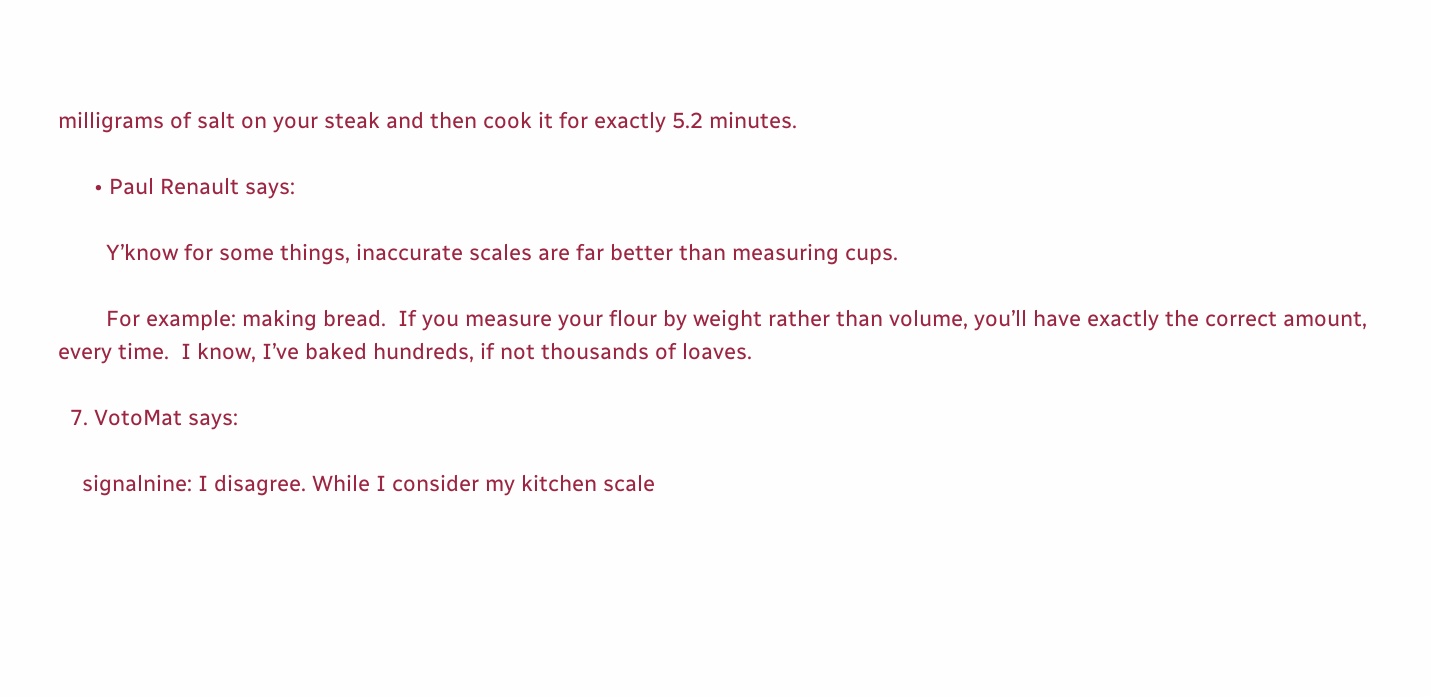milligrams of salt on your steak and then cook it for exactly 5.2 minutes.

      • Paul Renault says:

        Y’know for some things, inaccurate scales are far better than measuring cups.

        For example: making bread.  If you measure your flour by weight rather than volume, you’ll have exactly the correct amount, every time.  I know, I’ve baked hundreds, if not thousands of loaves.

  7. VotoMat says:

    signalnine: I disagree. While I consider my kitchen scale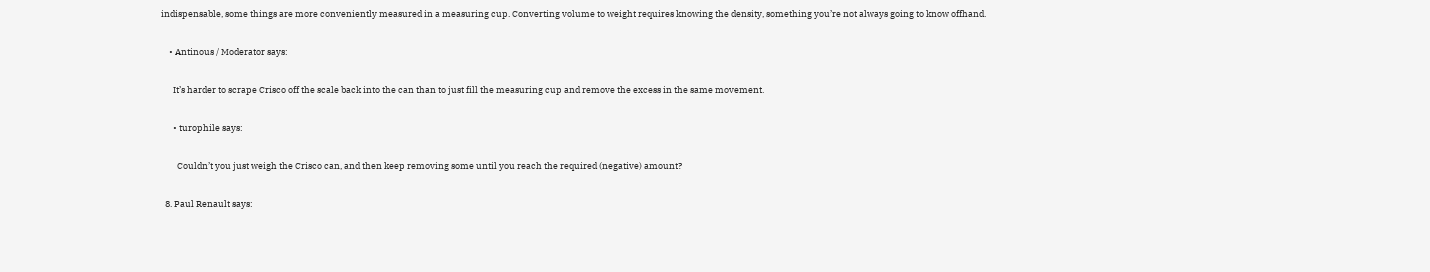indispensable, some things are more conveniently measured in a measuring cup. Converting volume to weight requires knowing the density, something you’re not always going to know offhand.

    • Antinous / Moderator says:

      It’s harder to scrape Crisco off the scale back into the can than to just fill the measuring cup and remove the excess in the same movement.

      • turophile says:

        Couldn’t you just weigh the Crisco can, and then keep removing some until you reach the required (negative) amount?

  8. Paul Renault says: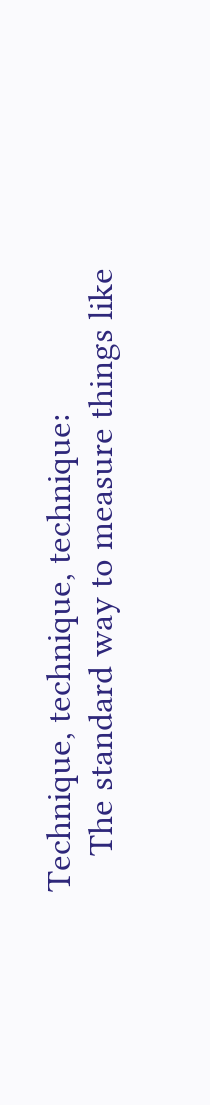Technique, technique, technique:
    The standard way to measure things like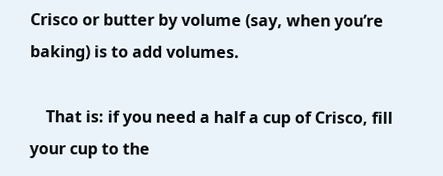Crisco or butter by volume (say, when you’re baking) is to add volumes.

    That is: if you need a half a cup of Crisco, fill your cup to the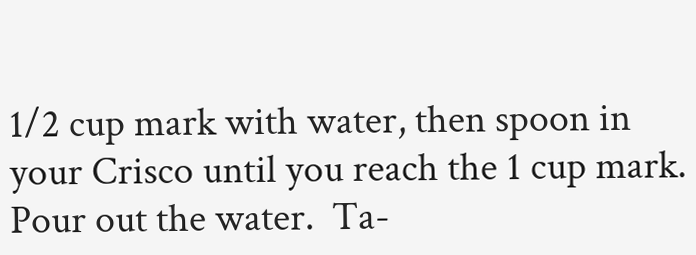1/2 cup mark with water, then spoon in your Crisco until you reach the 1 cup mark.  Pour out the water.  Ta-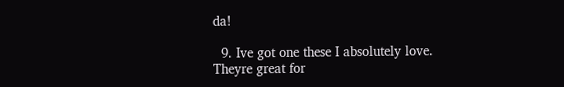da!

  9. Ive got one these I absolutely love.  Theyre great for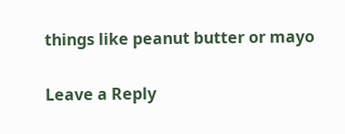things like peanut butter or mayo

Leave a Reply